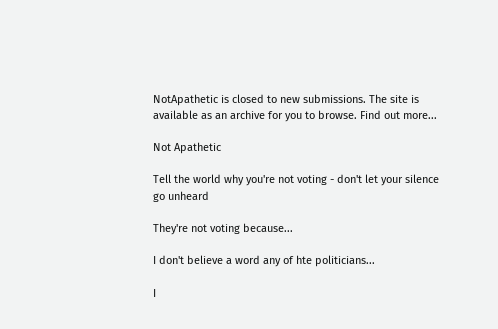NotApathetic is closed to new submissions. The site is available as an archive for you to browse. Find out more...

Not Apathetic

Tell the world why you're not voting - don't let your silence go unheard

They're not voting because...

I don't believe a word any of hte politicians...

I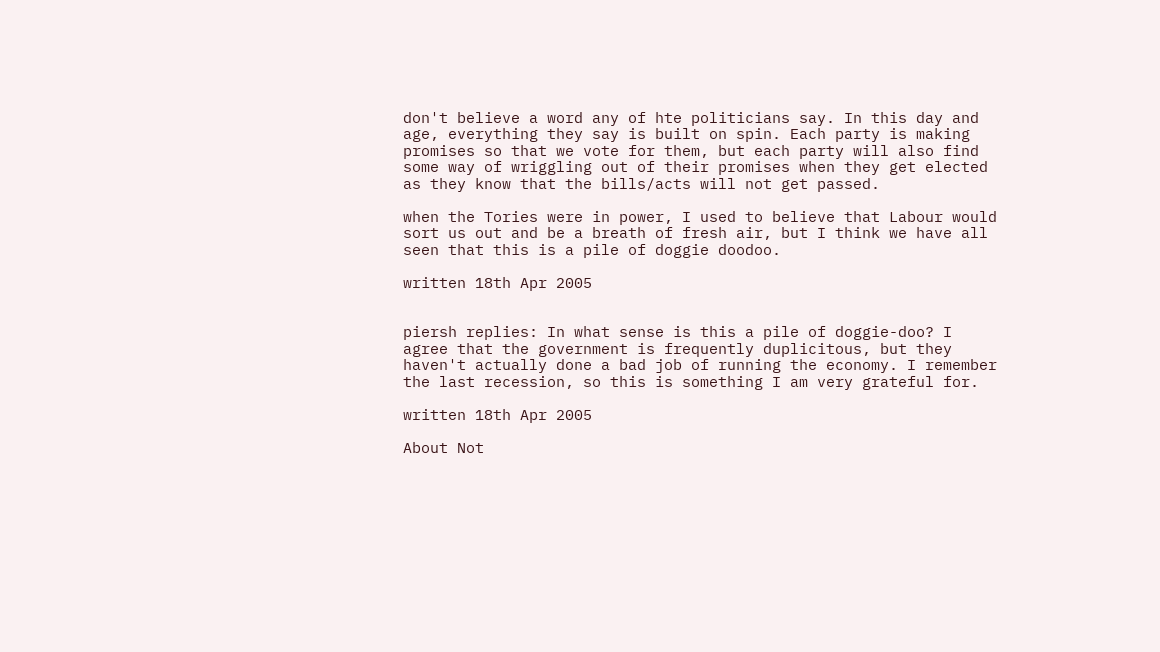don't believe a word any of hte politicians say. In this day and age, everything they say is built on spin. Each party is making promises so that we vote for them, but each party will also find some way of wriggling out of their promises when they get elected as they know that the bills/acts will not get passed.

when the Tories were in power, I used to believe that Labour would sort us out and be a breath of fresh air, but I think we have all seen that this is a pile of doggie doodoo.

written 18th Apr 2005


piersh replies: In what sense is this a pile of doggie-doo? I agree that the government is frequently duplicitous, but they haven't actually done a bad job of running the economy. I remember the last recession, so this is something I am very grateful for.

written 18th Apr 2005

About Not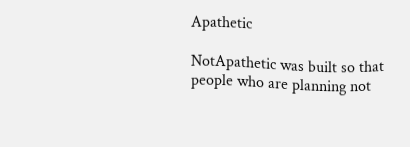Apathetic

NotApathetic was built so that people who are planning not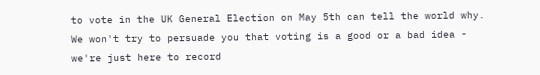to vote in the UK General Election on May 5th can tell the world why. We won't try to persuade you that voting is a good or a bad idea - we're just here to record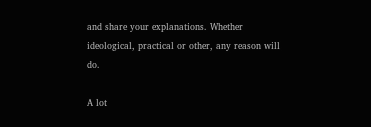and share your explanations. Whether ideological, practical or other, any reason will do.

A lot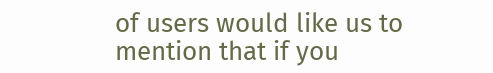of users would like us to mention that if you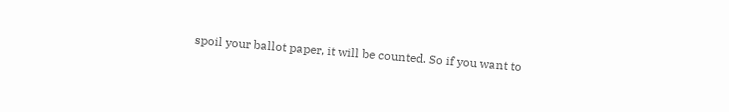spoil your ballot paper, it will be counted. So if you want to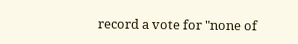record a vote for "none of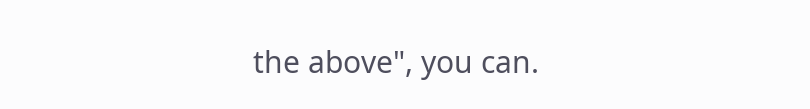the above", you can.